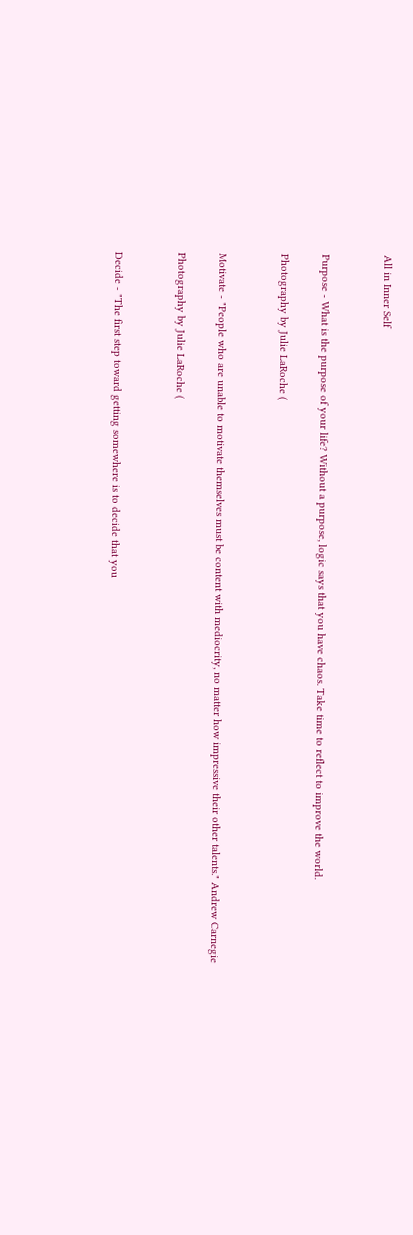All in Inner Self


Purpose - What is the purpose of your life? Without a purpose, logic says that you have chaos. Take time to reflect to improve the world.

Photography by Julie LaRoche (


Motivate - "People who are unable to motivate themselves must be content with mediocrity, no matter how impressive their other talents." Andrew Carnegie

Photography by Julie LaRoche (


Decide - "The first step toward getting somewhere is to decide that you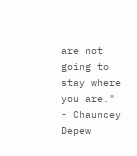are not going to stay where you are." - Chauncey Depew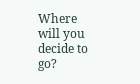Where will you decide to go?